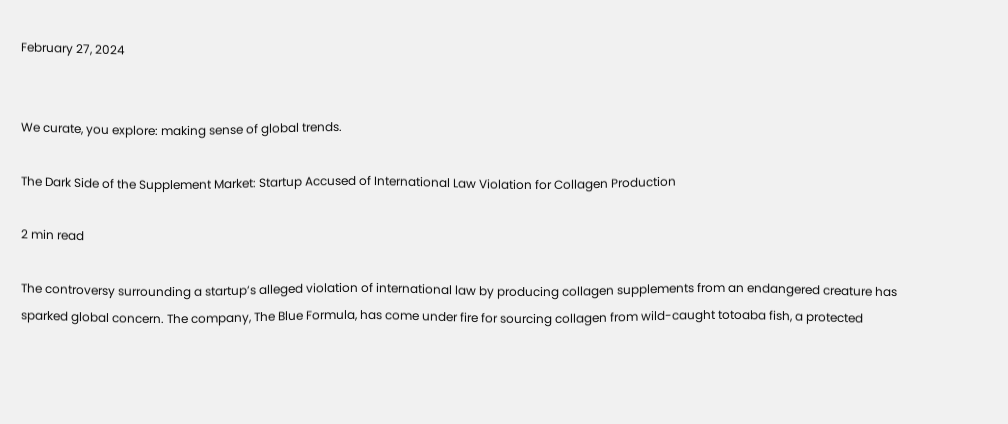February 27, 2024


We curate, you explore: making sense of global trends.

The Dark Side of the Supplement Market: Startup Accused of International Law Violation for Collagen Production

2 min read

The controversy surrounding a startup’s alleged violation of international law by producing collagen supplements from an endangered creature has sparked global concern. The company, The Blue Formula, has come under fire for sourcing collagen from wild-caught totoaba fish, a protected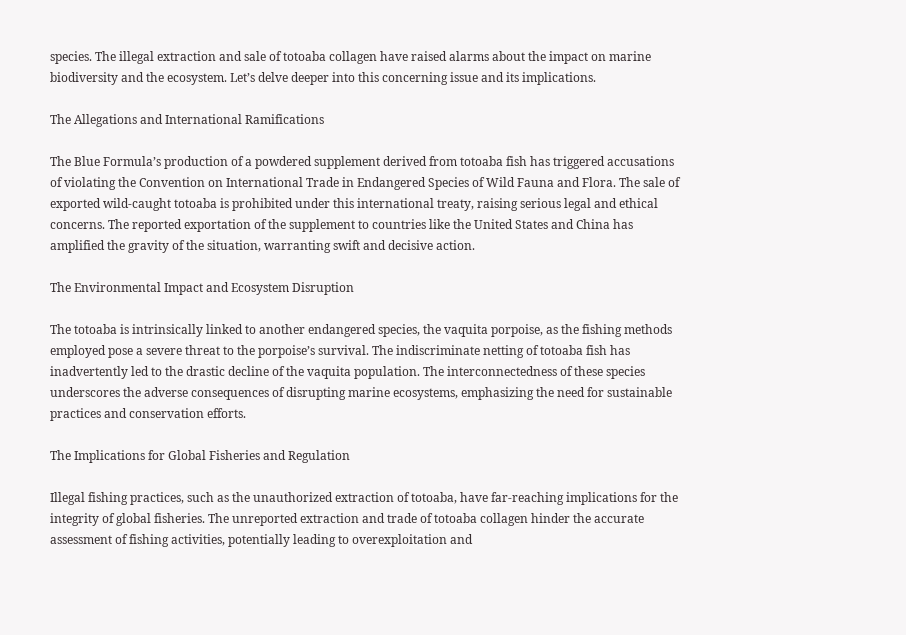species. The illegal extraction and sale of totoaba collagen have raised alarms about the impact on marine biodiversity and the ecosystem. Let’s delve deeper into this concerning issue and its implications.

The Allegations and International Ramifications

The Blue Formula’s production of a powdered supplement derived from totoaba fish has triggered accusations of violating the Convention on International Trade in Endangered Species of Wild Fauna and Flora. The sale of exported wild-caught totoaba is prohibited under this international treaty, raising serious legal and ethical concerns. The reported exportation of the supplement to countries like the United States and China has amplified the gravity of the situation, warranting swift and decisive action.

The Environmental Impact and Ecosystem Disruption

The totoaba is intrinsically linked to another endangered species, the vaquita porpoise, as the fishing methods employed pose a severe threat to the porpoise’s survival. The indiscriminate netting of totoaba fish has inadvertently led to the drastic decline of the vaquita population. The interconnectedness of these species underscores the adverse consequences of disrupting marine ecosystems, emphasizing the need for sustainable practices and conservation efforts.

The Implications for Global Fisheries and Regulation

Illegal fishing practices, such as the unauthorized extraction of totoaba, have far-reaching implications for the integrity of global fisheries. The unreported extraction and trade of totoaba collagen hinder the accurate assessment of fishing activities, potentially leading to overexploitation and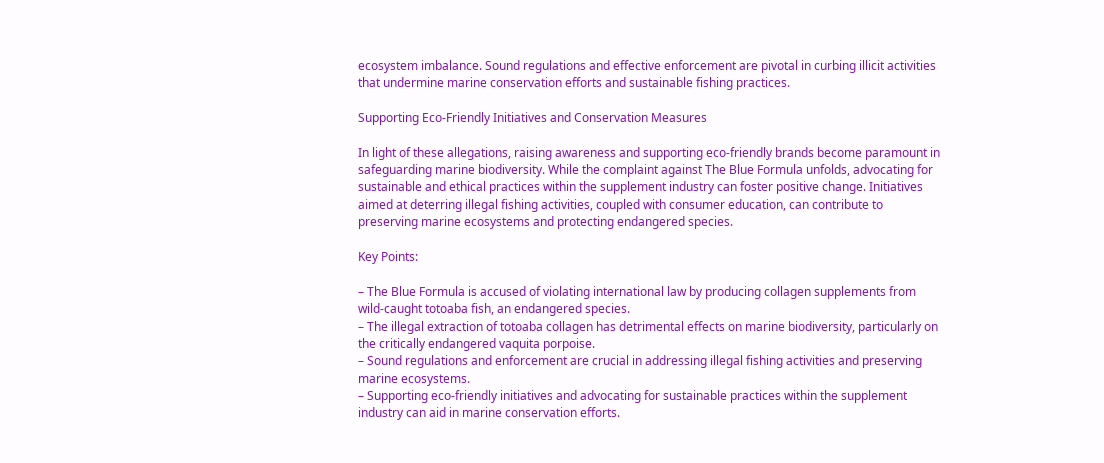ecosystem imbalance. Sound regulations and effective enforcement are pivotal in curbing illicit activities that undermine marine conservation efforts and sustainable fishing practices.

Supporting Eco-Friendly Initiatives and Conservation Measures

In light of these allegations, raising awareness and supporting eco-friendly brands become paramount in safeguarding marine biodiversity. While the complaint against The Blue Formula unfolds, advocating for sustainable and ethical practices within the supplement industry can foster positive change. Initiatives aimed at deterring illegal fishing activities, coupled with consumer education, can contribute to preserving marine ecosystems and protecting endangered species.

Key Points:

– The Blue Formula is accused of violating international law by producing collagen supplements from wild-caught totoaba fish, an endangered species.
– The illegal extraction of totoaba collagen has detrimental effects on marine biodiversity, particularly on the critically endangered vaquita porpoise.
– Sound regulations and enforcement are crucial in addressing illegal fishing activities and preserving marine ecosystems.
– Supporting eco-friendly initiatives and advocating for sustainable practices within the supplement industry can aid in marine conservation efforts.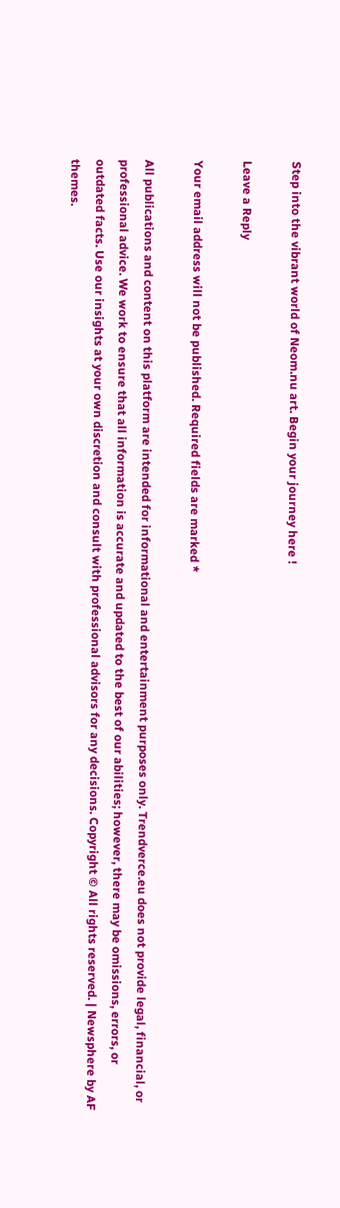Step into the vibrant world of Neom.nu art. Begin your journey here !

Leave a Reply

Your email address will not be published. Required fields are marked *

All publications and content on this platform are intended for informational and entertainment purposes only. Trendverce.eu does not provide legal, financial, or professional advice. We work to ensure that all information is accurate and updated to the best of our abilities; however, there may be omissions, errors, or outdated facts. Use our insights at your own discretion and consult with professional advisors for any decisions. Copyright © All rights reserved. | Newsphere by AF themes.